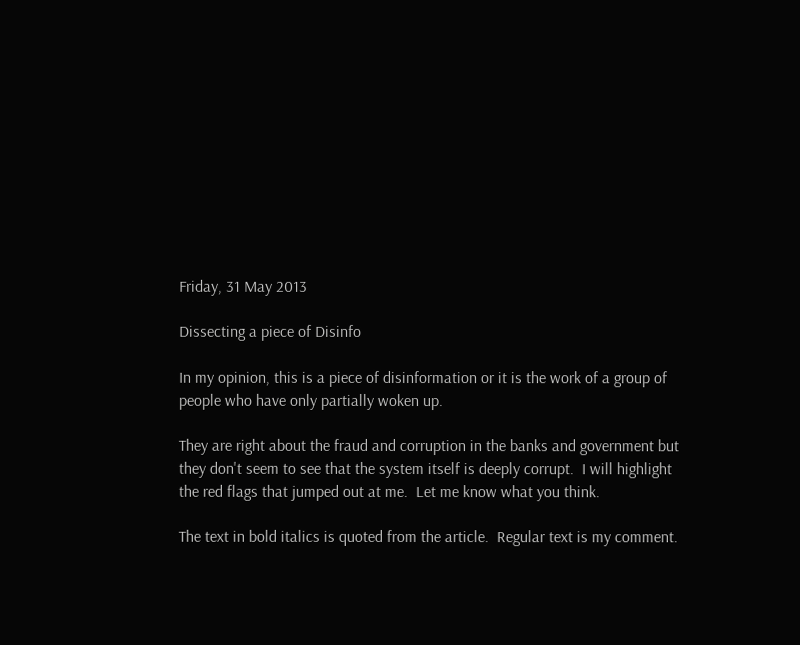Friday, 31 May 2013

Dissecting a piece of Disinfo

In my opinion, this is a piece of disinformation or it is the work of a group of people who have only partially woken up.

They are right about the fraud and corruption in the banks and government but they don't seem to see that the system itself is deeply corrupt.  I will highlight the red flags that jumped out at me.  Let me know what you think.

The text in bold italics is quoted from the article.  Regular text is my comment.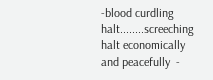-blood curdling halt........screeching halt economically and peacefully  -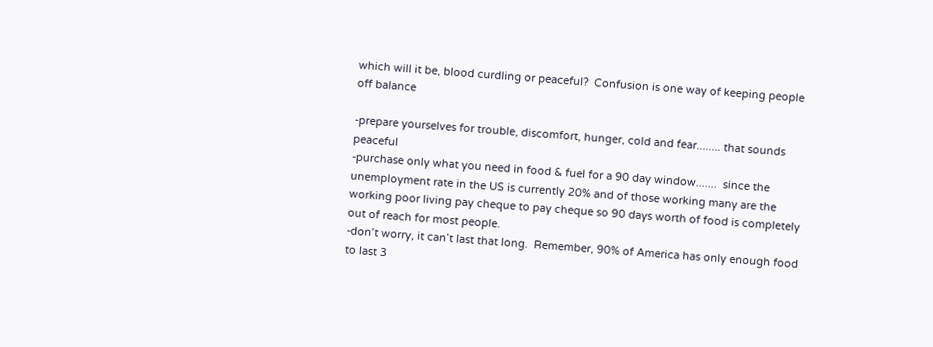which will it be, blood curdling or peaceful?  Confusion is one way of keeping people off balance

-prepare yourselves for trouble, discomfort, hunger, cold and fear........ that sounds peaceful
-purchase only what you need in food & fuel for a 90 day window.......  since the unemployment rate in the US is currently 20% and of those working many are the working poor living pay cheque to pay cheque so 90 days worth of food is completely out of reach for most people.
-don’t worry, it can’t last that long.  Remember, 90% of America has only enough food to last 3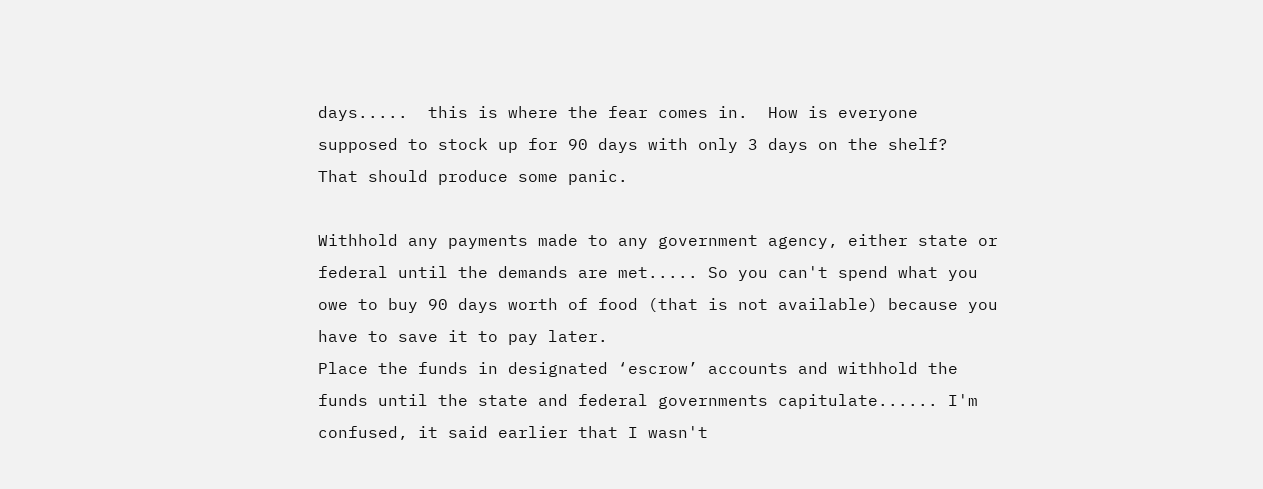days.....  this is where the fear comes in.  How is everyone supposed to stock up for 90 days with only 3 days on the shelf?  That should produce some panic.

Withhold any payments made to any government agency, either state or federal until the demands are met..... So you can't spend what you owe to buy 90 days worth of food (that is not available) because you have to save it to pay later.
Place the funds in designated ‘escrow’ accounts and withhold the funds until the state and federal governments capitulate...... I'm confused, it said earlier that I wasn't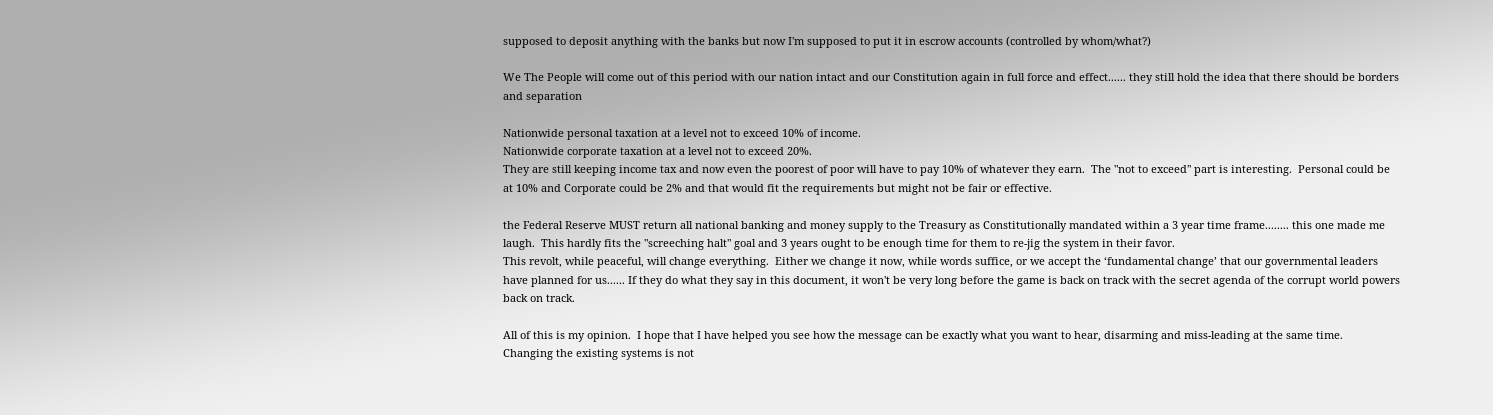supposed to deposit anything with the banks but now I'm supposed to put it in escrow accounts (controlled by whom/what?)

We The People will come out of this period with our nation intact and our Constitution again in full force and effect...... they still hold the idea that there should be borders and separation

Nationwide personal taxation at a level not to exceed 10% of income.
Nationwide corporate taxation at a level not to exceed 20%.
They are still keeping income tax and now even the poorest of poor will have to pay 10% of whatever they earn.  The "not to exceed" part is interesting.  Personal could be at 10% and Corporate could be 2% and that would fit the requirements but might not be fair or effective.

the Federal Reserve MUST return all national banking and money supply to the Treasury as Constitutionally mandated within a 3 year time frame........ this one made me laugh.  This hardly fits the "screeching halt" goal and 3 years ought to be enough time for them to re-jig the system in their favor.
This revolt, while peaceful, will change everything.  Either we change it now, while words suffice, or we accept the ‘fundamental change’ that our governmental leaders have planned for us...... If they do what they say in this document, it won't be very long before the game is back on track with the secret agenda of the corrupt world powers back on track.

All of this is my opinion.  I hope that I have helped you see how the message can be exactly what you want to hear, disarming and miss-leading at the same time.
Changing the existing systems is not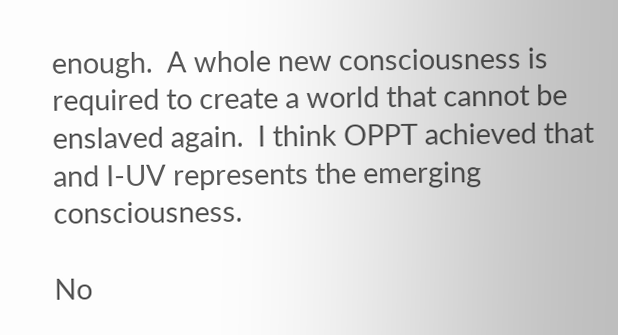enough.  A whole new consciousness is required to create a world that cannot be enslaved again.  I think OPPT achieved that and I-UV represents the emerging consciousness.

No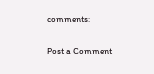comments:

Post a Comment